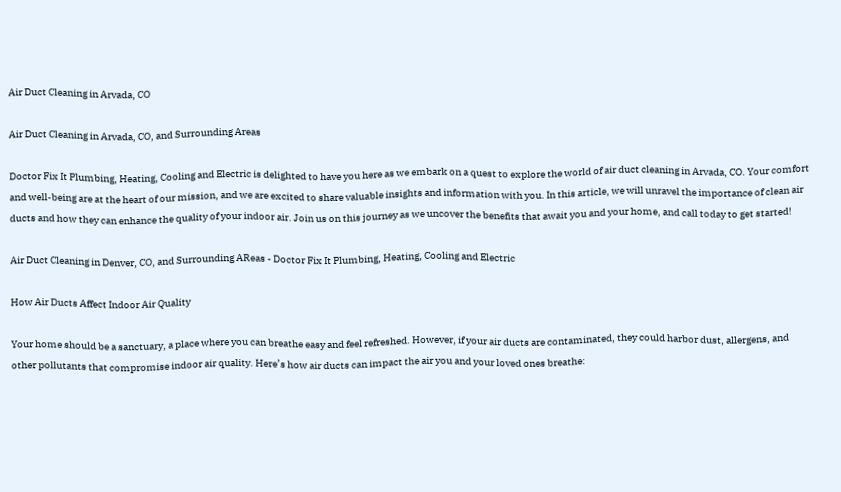Air Duct Cleaning in Arvada, CO

Air Duct Cleaning in Arvada, CO, and Surrounding Areas

Doctor Fix It Plumbing, Heating, Cooling and Electric is delighted to have you here as we embark on a quest to explore the world of air duct cleaning in Arvada, CO. Your comfort and well-being are at the heart of our mission, and we are excited to share valuable insights and information with you. In this article, we will unravel the importance of clean air ducts and how they can enhance the quality of your indoor air. Join us on this journey as we uncover the benefits that await you and your home, and call today to get started!

Air Duct Cleaning in Denver, CO, and Surrounding AReas - Doctor Fix It Plumbing, Heating, Cooling and Electric

How Air Ducts Affect Indoor Air Quality

Your home should be a sanctuary, a place where you can breathe easy and feel refreshed. However, if your air ducts are contaminated, they could harbor dust, allergens, and other pollutants that compromise indoor air quality. Here’s how air ducts can impact the air you and your loved ones breathe: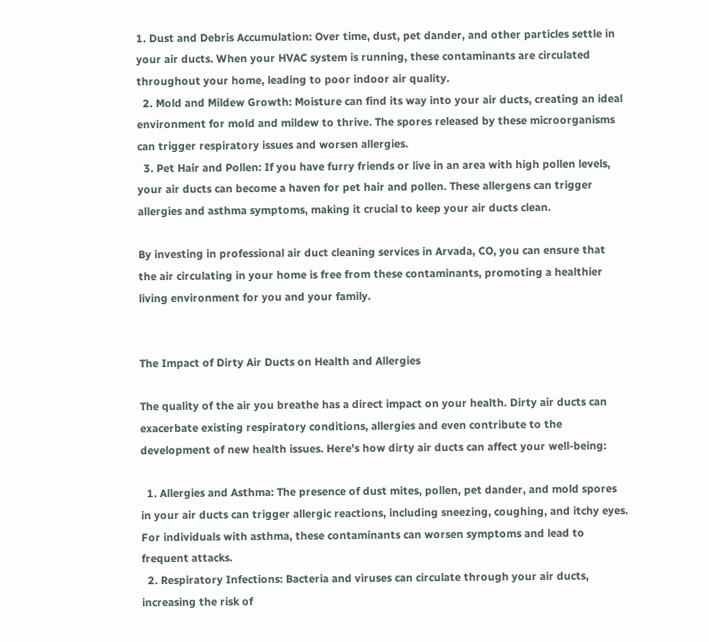1. Dust and Debris Accumulation: Over time, dust, pet dander, and other particles settle in your air ducts. When your HVAC system is running, these contaminants are circulated throughout your home, leading to poor indoor air quality.
  2. Mold and Mildew Growth: Moisture can find its way into your air ducts, creating an ideal environment for mold and mildew to thrive. The spores released by these microorganisms can trigger respiratory issues and worsen allergies.
  3. Pet Hair and Pollen: If you have furry friends or live in an area with high pollen levels, your air ducts can become a haven for pet hair and pollen. These allergens can trigger allergies and asthma symptoms, making it crucial to keep your air ducts clean.

By investing in professional air duct cleaning services in Arvada, CO, you can ensure that the air circulating in your home is free from these contaminants, promoting a healthier living environment for you and your family.


The Impact of Dirty Air Ducts on Health and Allergies

The quality of the air you breathe has a direct impact on your health. Dirty air ducts can exacerbate existing respiratory conditions, allergies and even contribute to the development of new health issues. Here’s how dirty air ducts can affect your well-being:

  1. Allergies and Asthma: The presence of dust mites, pollen, pet dander, and mold spores in your air ducts can trigger allergic reactions, including sneezing, coughing, and itchy eyes. For individuals with asthma, these contaminants can worsen symptoms and lead to frequent attacks.
  2. Respiratory Infections: Bacteria and viruses can circulate through your air ducts, increasing the risk of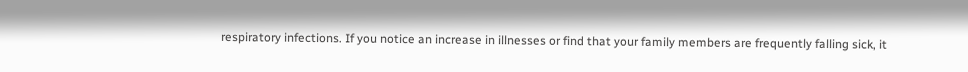respiratory infections. If you notice an increase in illnesses or find that your family members are frequently falling sick, it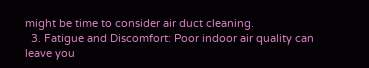might be time to consider air duct cleaning.
  3. Fatigue and Discomfort: Poor indoor air quality can leave you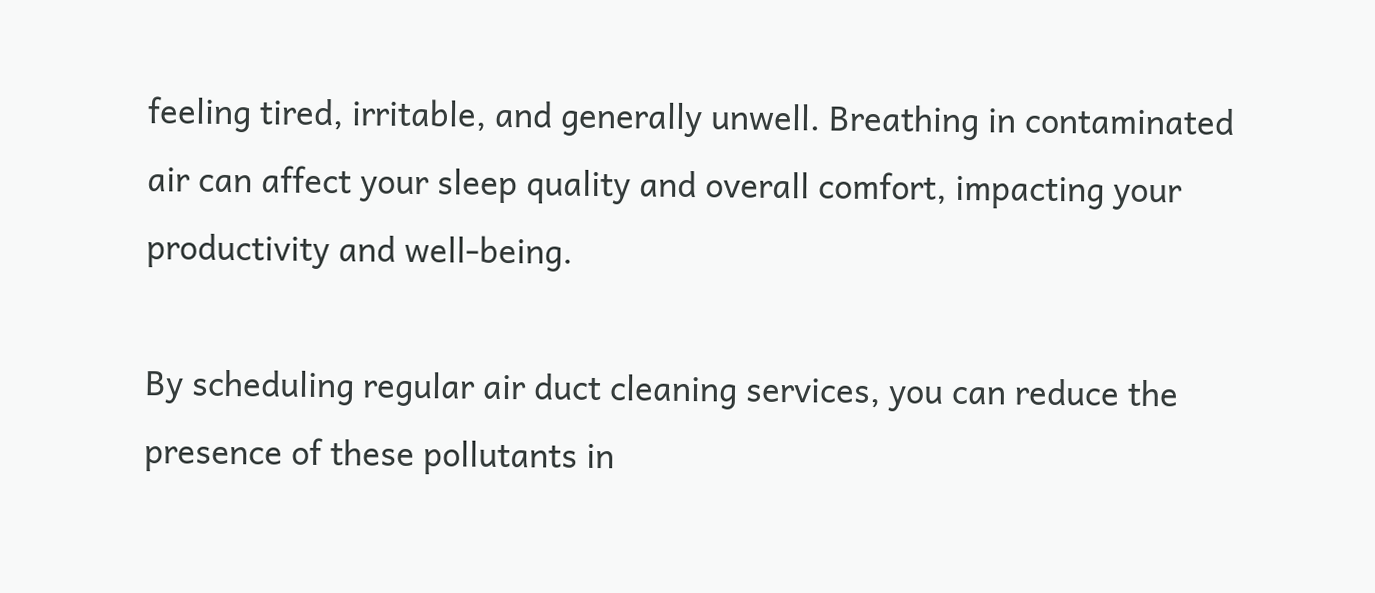feeling tired, irritable, and generally unwell. Breathing in contaminated air can affect your sleep quality and overall comfort, impacting your productivity and well-being.

By scheduling regular air duct cleaning services, you can reduce the presence of these pollutants in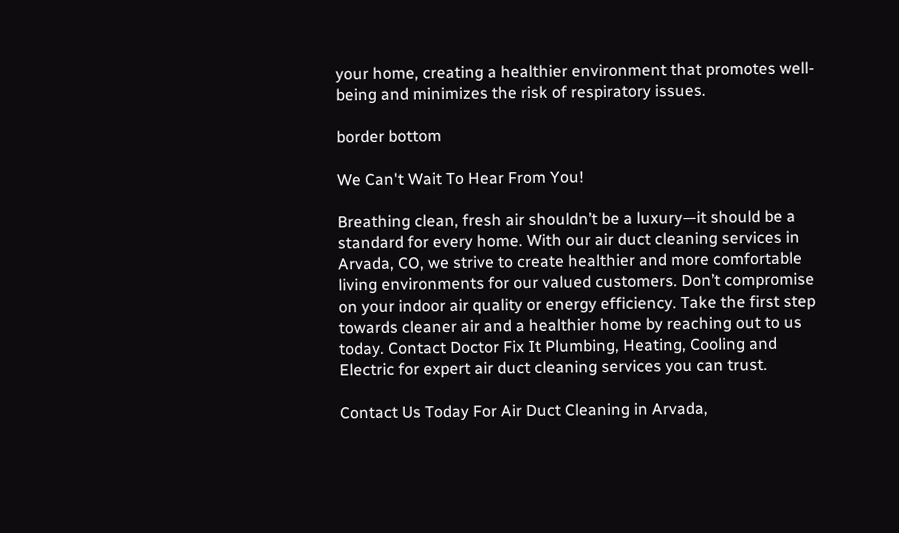your home, creating a healthier environment that promotes well-being and minimizes the risk of respiratory issues.

border bottom

We Can't Wait To Hear From You!

Breathing clean, fresh air shouldn’t be a luxury—it should be a standard for every home. With our air duct cleaning services in Arvada, CO, we strive to create healthier and more comfortable living environments for our valued customers. Don’t compromise on your indoor air quality or energy efficiency. Take the first step towards cleaner air and a healthier home by reaching out to us today. Contact Doctor Fix It Plumbing, Heating, Cooling and Electric for expert air duct cleaning services you can trust.

Contact Us Today For Air Duct Cleaning in Arvada,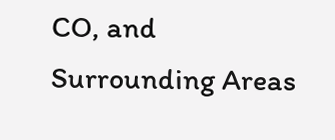CO, and Surrounding Areas